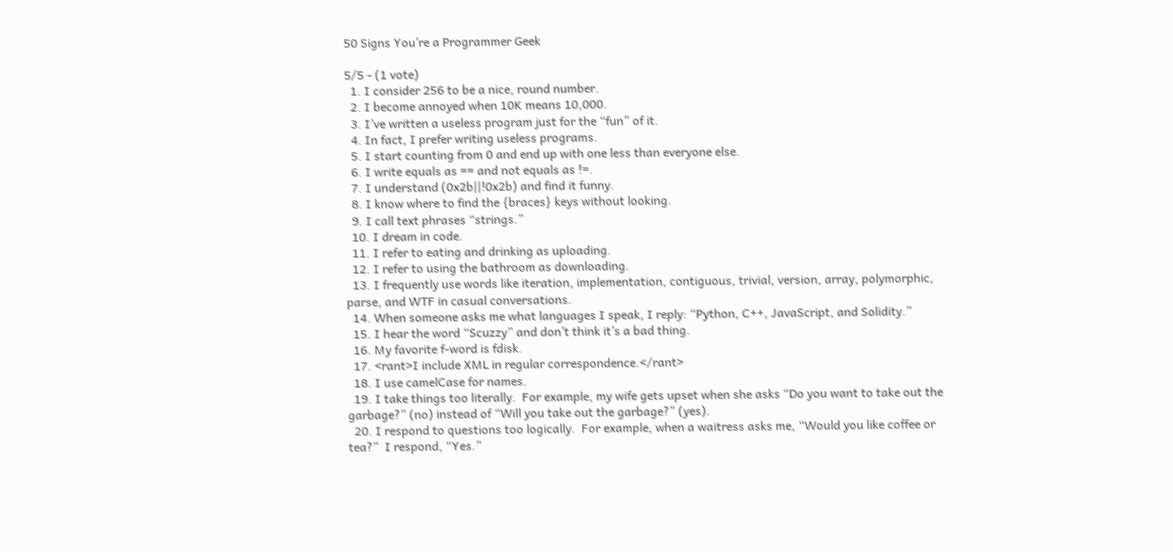50 Signs You’re a Programmer Geek

5/5 - (1 vote)
  1. I consider 256 to be a nice, round number.
  2. I become annoyed when 10K means 10,000.
  3. I’ve written a useless program just for the “fun” of it.
  4. In fact, I prefer writing useless programs.
  5. I start counting from 0 and end up with one less than everyone else.
  6. I write equals as == and not equals as !=.
  7. I understand (0x2b||!0x2b) and find it funny.
  8. I know where to find the {braces} keys without looking.
  9. I call text phrases “strings.”
  10. I dream in code.
  11. I refer to eating and drinking as uploading.
  12. I refer to using the bathroom as downloading.
  13. I frequently use words like iteration, implementation, contiguous, trivial, version, array, polymorphic, parse, and WTF in casual conversations.
  14. When someone asks me what languages I speak, I reply: “Python, C++, JavaScript, and Solidity.”
  15. I hear the word “Scuzzy” and don’t think it’s a bad thing.
  16. My favorite f-word is fdisk.
  17. <rant>I include XML in regular correspondence.</rant>
  18. I use camelCase for names.
  19. I take things too literally.  For example, my wife gets upset when she asks “Do you want to take out the garbage?” (no) instead of “Will you take out the garbage?” (yes).
  20. I respond to questions too logically.  For example, when a waitress asks me, “Would you like coffee or tea?”  I respond, “Yes.”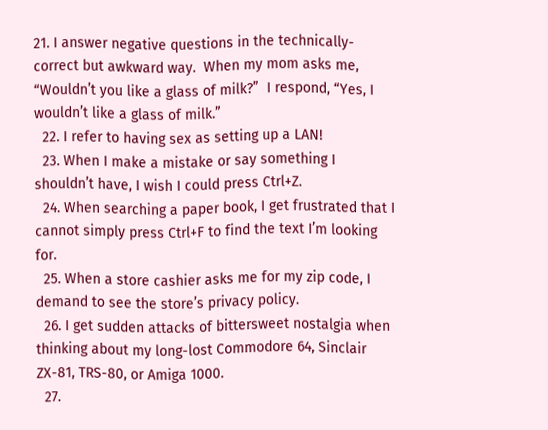21. I answer negative questions in the technically-correct but awkward way.  When my mom asks me, “Wouldn’t you like a glass of milk?”  I respond, “Yes, I wouldn’t like a glass of milk.”
  22. I refer to having sex as setting up a LAN!
  23. When I make a mistake or say something I shouldn’t have, I wish I could press Ctrl+Z.
  24. When searching a paper book, I get frustrated that I cannot simply press Ctrl+F to find the text I’m looking for.
  25. When a store cashier asks me for my zip code, I demand to see the store’s privacy policy.
  26. I get sudden attacks of bittersweet nostalgia when thinking about my long-lost Commodore 64, Sinclair ZX-81, TRS-80, or Amiga 1000.
  27.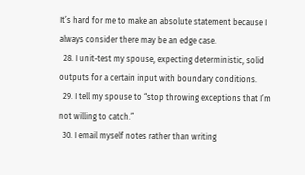It’s hard for me to make an absolute statement because I always consider there may be an edge case.
  28. I unit-test my spouse, expecting deterministic, solid outputs for a certain input with boundary conditions.
  29. I tell my spouse to “stop throwing exceptions that I’m not willing to catch.”
  30. I email myself notes rather than writing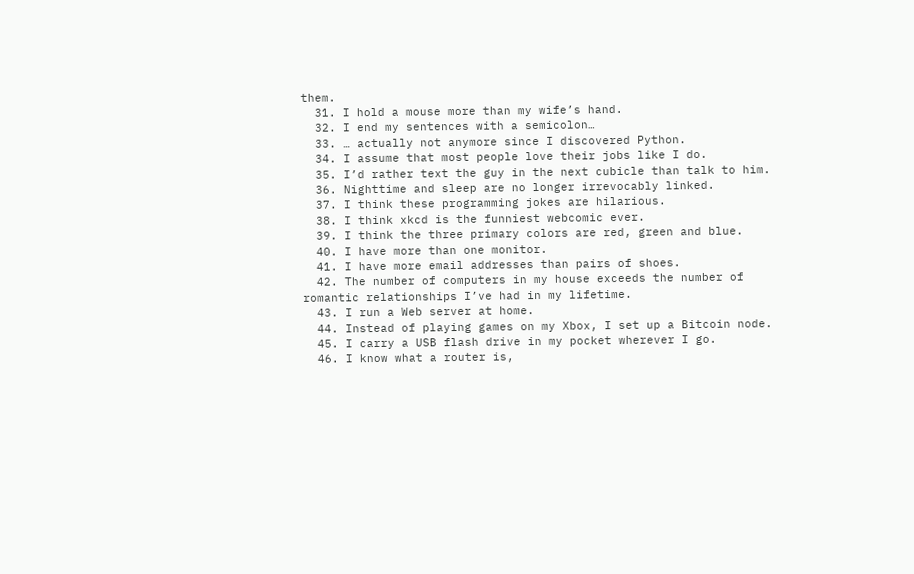them.
  31. I hold a mouse more than my wife’s hand.
  32. I end my sentences with a semicolon…
  33. … actually not anymore since I discovered Python.
  34. I assume that most people love their jobs like I do.
  35. I’d rather text the guy in the next cubicle than talk to him.
  36. Nighttime and sleep are no longer irrevocably linked.
  37. I think these programming jokes are hilarious.
  38. I think xkcd is the funniest webcomic ever.
  39. I think the three primary colors are red, green and blue.
  40. I have more than one monitor.
  41. I have more email addresses than pairs of shoes.
  42. The number of computers in my house exceeds the number of romantic relationships I’ve had in my lifetime.
  43. I run a Web server at home.
  44. Instead of playing games on my Xbox, I set up a Bitcoin node.
  45. I carry a USB flash drive in my pocket wherever I go.
  46. I know what a router is,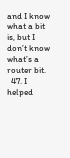and I know what a bit is, but I don’t know what’s a router bit.
  47. I helped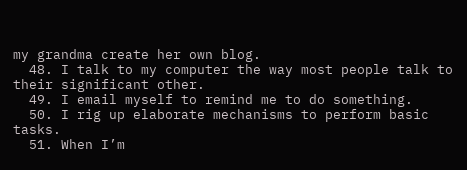my grandma create her own blog.
  48. I talk to my computer the way most people talk to their significant other.
  49. I email myself to remind me to do something.
  50. I rig up elaborate mechanisms to perform basic tasks.
  51. When I’m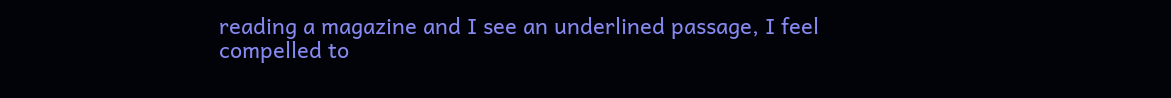reading a magazine and I see an underlined passage, I feel compelled to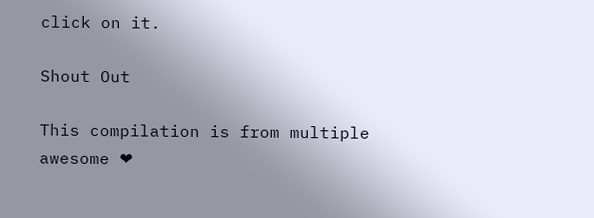click on it.

Shout Out

This compilation is from multiple awesome ❤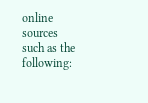online sources such as the following: